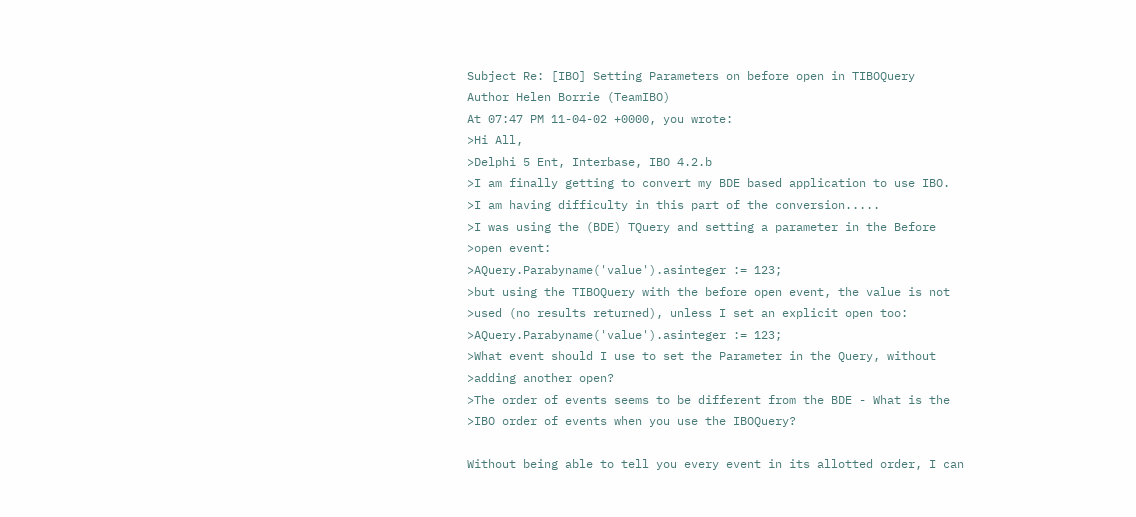Subject Re: [IBO] Setting Parameters on before open in TIBOQuery
Author Helen Borrie (TeamIBO)
At 07:47 PM 11-04-02 +0000, you wrote:
>Hi All,
>Delphi 5 Ent, Interbase, IBO 4.2.b
>I am finally getting to convert my BDE based application to use IBO.
>I am having difficulty in this part of the conversion.....
>I was using the (BDE) TQuery and setting a parameter in the Before
>open event:
>AQuery.Parabyname('value').asinteger := 123;
>but using the TIBOQuery with the before open event, the value is not
>used (no results returned), unless I set an explicit open too:
>AQuery.Parabyname('value').asinteger := 123;
>What event should I use to set the Parameter in the Query, without
>adding another open?
>The order of events seems to be different from the BDE - What is the
>IBO order of events when you use the IBOQuery?

Without being able to tell you every event in its allotted order, I can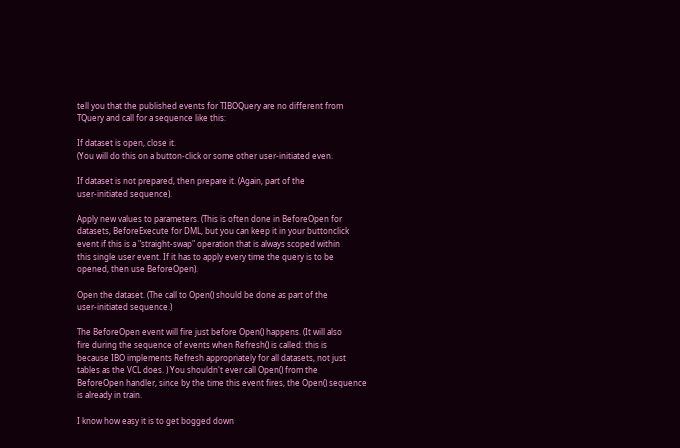tell you that the published events for TIBOQuery are no different from
TQuery and call for a sequence like this:

If dataset is open, close it.
(You will do this on a button-click or some other user-initiated even.

If dataset is not prepared, then prepare it. (Again, part of the
user-initiated sequence).

Apply new values to parameters. (This is often done in BeforeOpen for
datasets, BeforeExecute for DML, but you can keep it in your buttonclick
event if this is a "straight-swap" operation that is always scoped within
this single user event. If it has to apply every time the query is to be
opened, then use BeforeOpen).

Open the dataset. (The call to Open() should be done as part of the
user-initiated sequence.)

The BeforeOpen event will fire just before Open() happens. (It will also
fire during the sequence of events when Refresh() is called: this is
because IBO implements Refresh appropriately for all datasets, not just
tables as the VCL does. ) You shouldn't ever call Open() from the
BeforeOpen handler, since by the time this event fires, the Open() sequence
is already in train.

I know how easy it is to get bogged down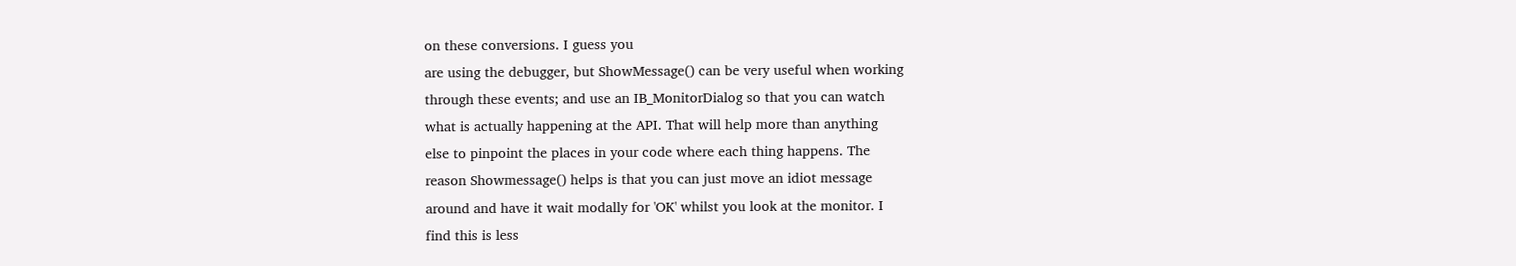on these conversions. I guess you
are using the debugger, but ShowMessage() can be very useful when working
through these events; and use an IB_MonitorDialog so that you can watch
what is actually happening at the API. That will help more than anything
else to pinpoint the places in your code where each thing happens. The
reason Showmessage() helps is that you can just move an idiot message
around and have it wait modally for 'OK' whilst you look at the monitor. I
find this is less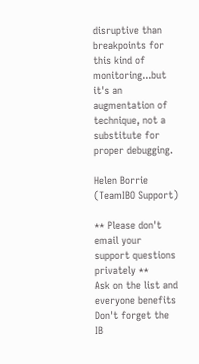disruptive than breakpoints for this kind of
monitoring...but it's an augmentation of technique, not a substitute for
proper debugging.

Helen Borrie (TeamIBO Support)

** Please don't email your support questions privately **
Ask on the list and everyone benefits
Don't forget the IB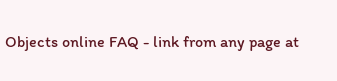Objects online FAQ - link from any page at